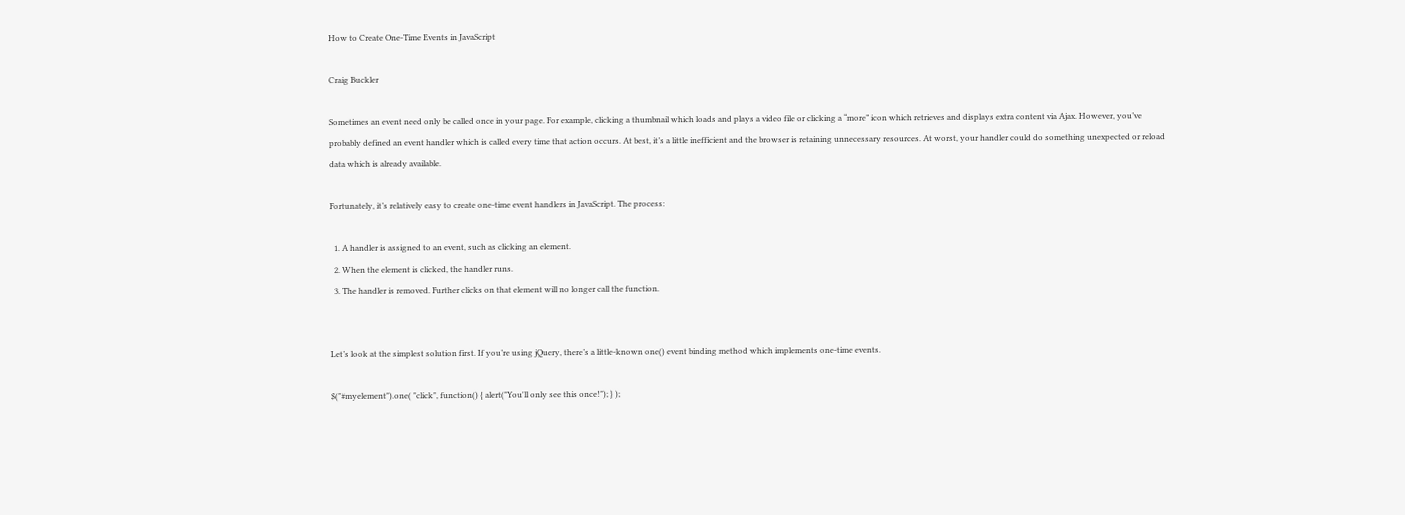How to Create One-Time Events in JavaScript

Craig Buckler

Sometimes an event need only be called once in your page. For example, clicking a thumbnail which loads and plays a video file or clicking a “more” icon which retrieves and displays extra content via Ajax. However, you’ve probably defined an event handler which is called every time that action occurs. At best, it’s a little inefficient and the browser is retaining unnecessary resources. At worst, your handler could do something unexpected or reload data which is already available.

Fortunately, it’s relatively easy to create one-time event handlers in JavaScript. The process:

  1. A handler is assigned to an event, such as clicking an element.
  2. When the element is clicked, the handler runs.
  3. The handler is removed. Further clicks on that element will no longer call the function.


Let’s look at the simplest solution first. If you’re using jQuery, there’s a little-known one() event binding method which implements one-time events.

$("#myelement").one( "click", function() { alert("You'll only see this once!"); } );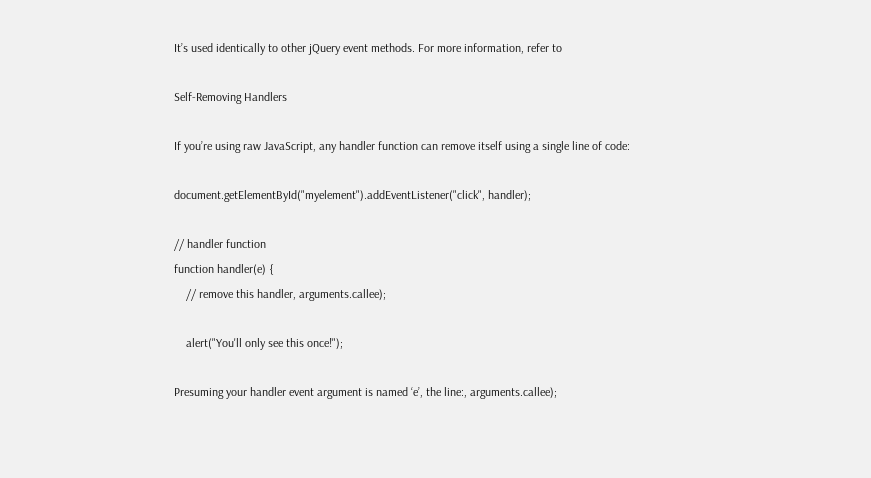It’s used identically to other jQuery event methods. For more information, refer to

Self-Removing Handlers

If you’re using raw JavaScript, any handler function can remove itself using a single line of code:

document.getElementById("myelement").addEventListener("click", handler);

// handler function
function handler(e) {
    // remove this handler, arguments.callee);

    alert("You'll only see this once!");

Presuming your handler event argument is named ‘e’, the line:, arguments.callee);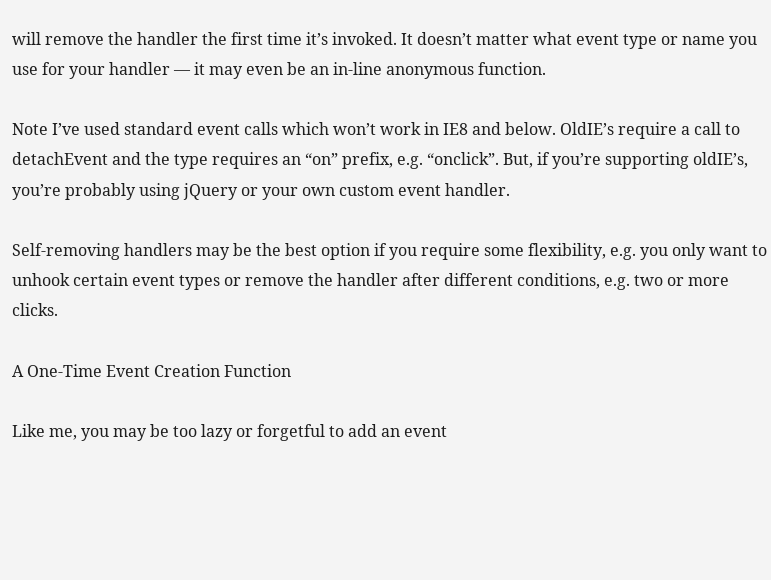will remove the handler the first time it’s invoked. It doesn’t matter what event type or name you use for your handler — it may even be an in-line anonymous function.

Note I’ve used standard event calls which won’t work in IE8 and below. OldIE’s require a call to detachEvent and the type requires an “on” prefix, e.g. “onclick”. But, if you’re supporting oldIE’s, you’re probably using jQuery or your own custom event handler.

Self-removing handlers may be the best option if you require some flexibility, e.g. you only want to unhook certain event types or remove the handler after different conditions, e.g. two or more clicks.

A One-Time Event Creation Function

Like me, you may be too lazy or forgetful to add an event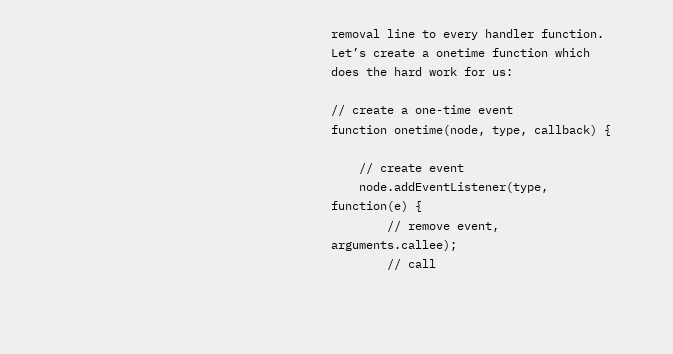removal line to every handler function. Let’s create a onetime function which does the hard work for us:

// create a one-time event
function onetime(node, type, callback) {

    // create event
    node.addEventListener(type, function(e) {
        // remove event, arguments.callee);
        // call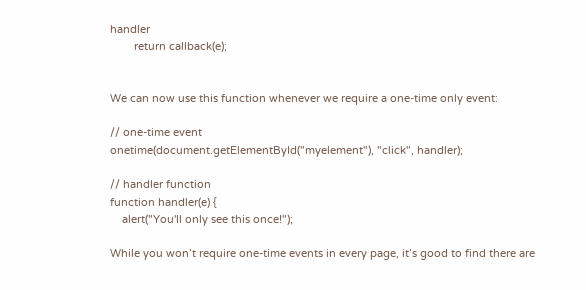handler
        return callback(e);


We can now use this function whenever we require a one-time only event:

// one-time event
onetime(document.getElementById("myelement"), "click", handler);

// handler function
function handler(e) {
    alert("You'll only see this once!");

While you won’t require one-time events in every page, it’s good to find there are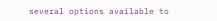several options available to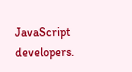JavaScript developers.